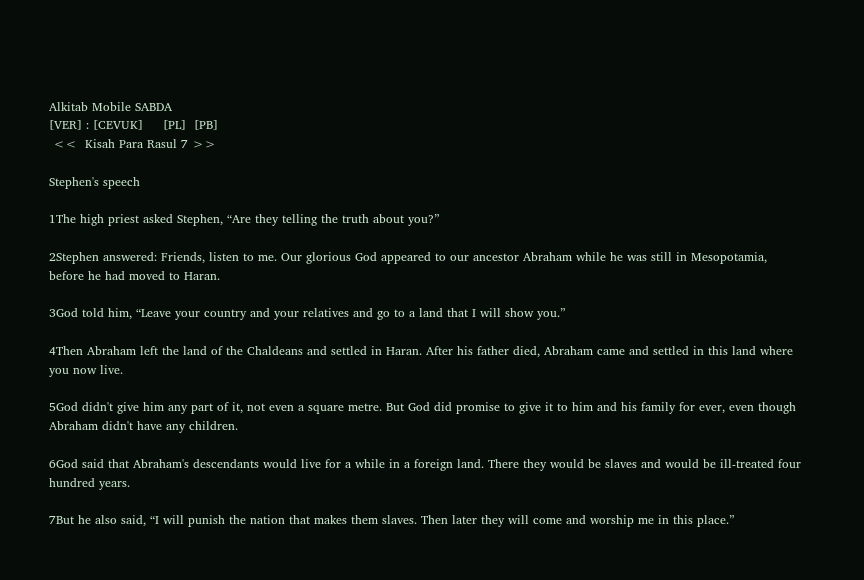Alkitab Mobile SABDA
[VER] : [CEVUK]     [PL]  [PB]
 <<  Kisah Para Rasul 7 >>

Stephen's speech

1The high priest asked Stephen, “Are they telling the truth about you?”

2Stephen answered: Friends, listen to me. Our glorious God appeared to our ancestor Abraham while he was still in Mesopotamia, before he had moved to Haran.

3God told him, “Leave your country and your relatives and go to a land that I will show you.”

4Then Abraham left the land of the Chaldeans and settled in Haran. After his father died, Abraham came and settled in this land where you now live.

5God didn't give him any part of it, not even a square metre. But God did promise to give it to him and his family for ever, even though Abraham didn't have any children.

6God said that Abraham's descendants would live for a while in a foreign land. There they would be slaves and would be ill-treated four hundred years.

7But he also said, “I will punish the nation that makes them slaves. Then later they will come and worship me in this place.”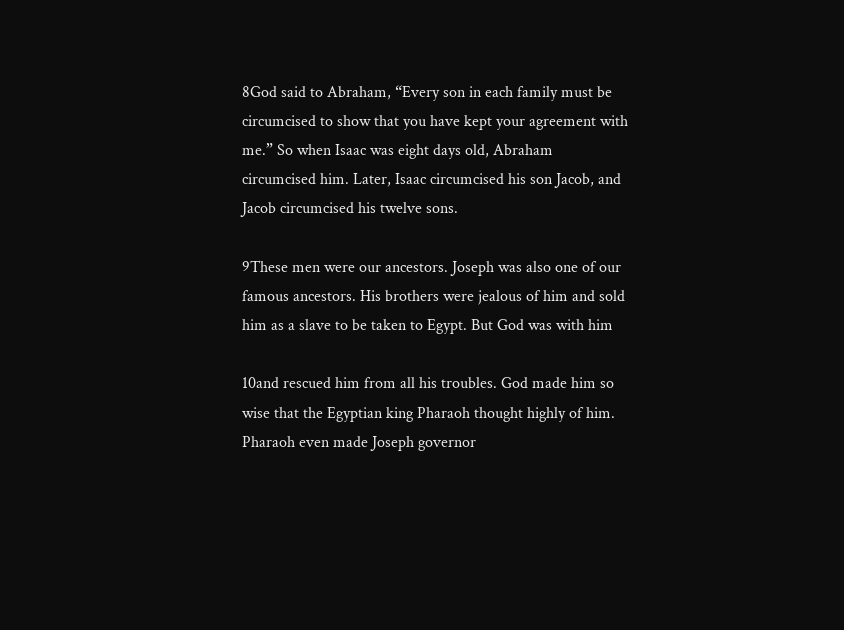8God said to Abraham, “Every son in each family must be circumcised to show that you have kept your agreement with me.” So when Isaac was eight days old, Abraham circumcised him. Later, Isaac circumcised his son Jacob, and Jacob circumcised his twelve sons.

9These men were our ancestors. Joseph was also one of our famous ancestors. His brothers were jealous of him and sold him as a slave to be taken to Egypt. But God was with him

10and rescued him from all his troubles. God made him so wise that the Egyptian king Pharaoh thought highly of him. Pharaoh even made Joseph governor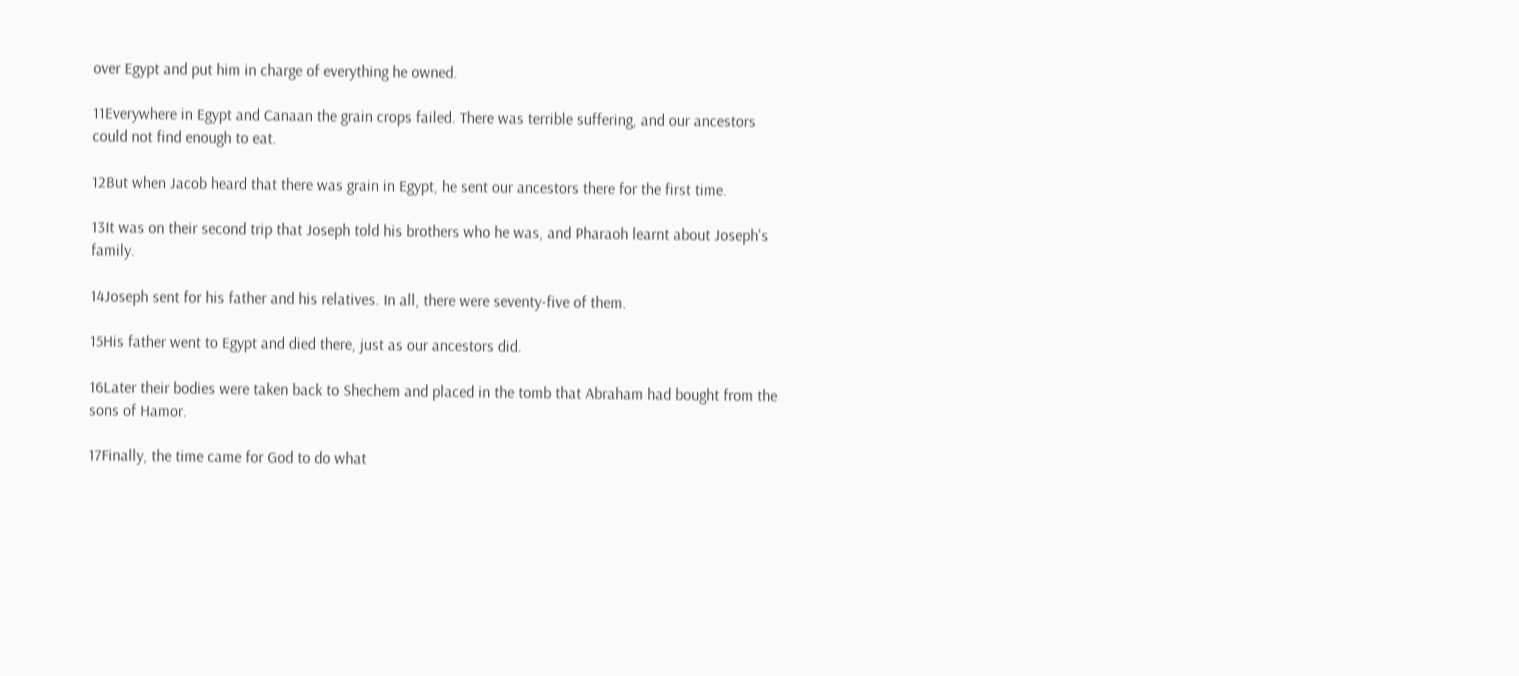over Egypt and put him in charge of everything he owned.

11Everywhere in Egypt and Canaan the grain crops failed. There was terrible suffering, and our ancestors could not find enough to eat.

12But when Jacob heard that there was grain in Egypt, he sent our ancestors there for the first time.

13It was on their second trip that Joseph told his brothers who he was, and Pharaoh learnt about Joseph's family.

14Joseph sent for his father and his relatives. In all, there were seventy-five of them.

15His father went to Egypt and died there, just as our ancestors did.

16Later their bodies were taken back to Shechem and placed in the tomb that Abraham had bought from the sons of Hamor.

17Finally, the time came for God to do what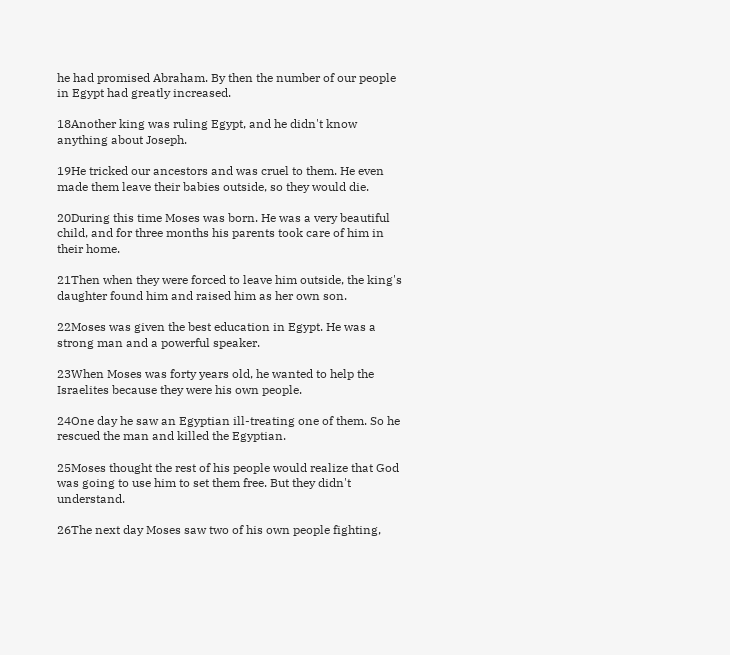he had promised Abraham. By then the number of our people in Egypt had greatly increased.

18Another king was ruling Egypt, and he didn't know anything about Joseph.

19He tricked our ancestors and was cruel to them. He even made them leave their babies outside, so they would die.

20During this time Moses was born. He was a very beautiful child, and for three months his parents took care of him in their home.

21Then when they were forced to leave him outside, the king's daughter found him and raised him as her own son.

22Moses was given the best education in Egypt. He was a strong man and a powerful speaker.

23When Moses was forty years old, he wanted to help the Israelites because they were his own people.

24One day he saw an Egyptian ill-treating one of them. So he rescued the man and killed the Egyptian.

25Moses thought the rest of his people would realize that God was going to use him to set them free. But they didn't understand.

26The next day Moses saw two of his own people fighting,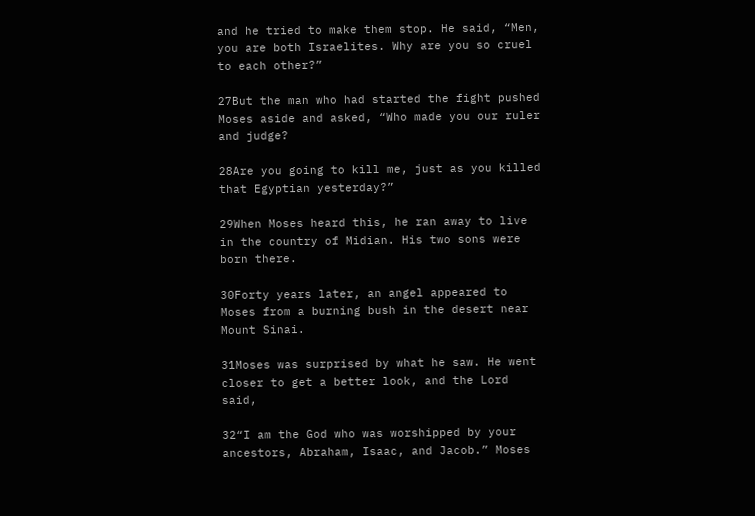and he tried to make them stop. He said, “Men, you are both Israelites. Why are you so cruel to each other?”

27But the man who had started the fight pushed Moses aside and asked, “Who made you our ruler and judge?

28Are you going to kill me, just as you killed that Egyptian yesterday?”

29When Moses heard this, he ran away to live in the country of Midian. His two sons were born there.

30Forty years later, an angel appeared to Moses from a burning bush in the desert near Mount Sinai.

31Moses was surprised by what he saw. He went closer to get a better look, and the Lord said,

32“I am the God who was worshipped by your ancestors, Abraham, Isaac, and Jacob.” Moses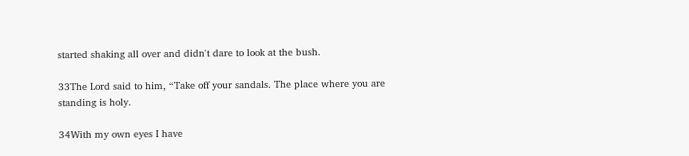started shaking all over and didn't dare to look at the bush.

33The Lord said to him, “Take off your sandals. The place where you are standing is holy.

34With my own eyes I have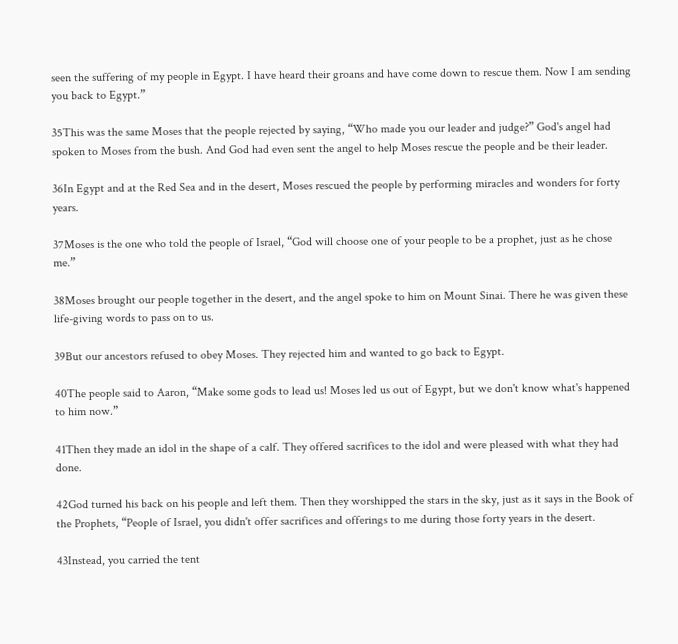seen the suffering of my people in Egypt. I have heard their groans and have come down to rescue them. Now I am sending you back to Egypt.”

35This was the same Moses that the people rejected by saying, “Who made you our leader and judge?” God's angel had spoken to Moses from the bush. And God had even sent the angel to help Moses rescue the people and be their leader.

36In Egypt and at the Red Sea and in the desert, Moses rescued the people by performing miracles and wonders for forty years.

37Moses is the one who told the people of Israel, “God will choose one of your people to be a prophet, just as he chose me.”

38Moses brought our people together in the desert, and the angel spoke to him on Mount Sinai. There he was given these life-giving words to pass on to us.

39But our ancestors refused to obey Moses. They rejected him and wanted to go back to Egypt.

40The people said to Aaron, “Make some gods to lead us! Moses led us out of Egypt, but we don't know what's happened to him now.”

41Then they made an idol in the shape of a calf. They offered sacrifices to the idol and were pleased with what they had done.

42God turned his back on his people and left them. Then they worshipped the stars in the sky, just as it says in the Book of the Prophets, “People of Israel, you didn't offer sacrifices and offerings to me during those forty years in the desert.

43Instead, you carried the tent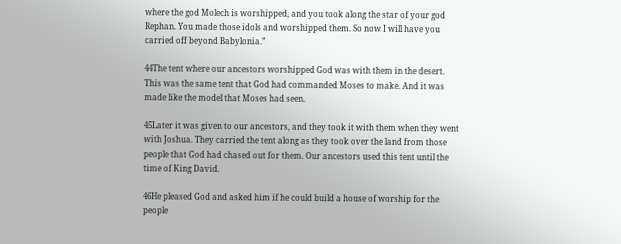where the god Molech is worshipped, and you took along the star of your god Rephan. You made those idols and worshipped them. So now I will have you carried off beyond Babylonia.”

44The tent where our ancestors worshipped God was with them in the desert. This was the same tent that God had commanded Moses to make. And it was made like the model that Moses had seen.

45Later it was given to our ancestors, and they took it with them when they went with Joshua. They carried the tent along as they took over the land from those people that God had chased out for them. Our ancestors used this tent until the time of King David.

46He pleased God and asked him if he could build a house of worship for the people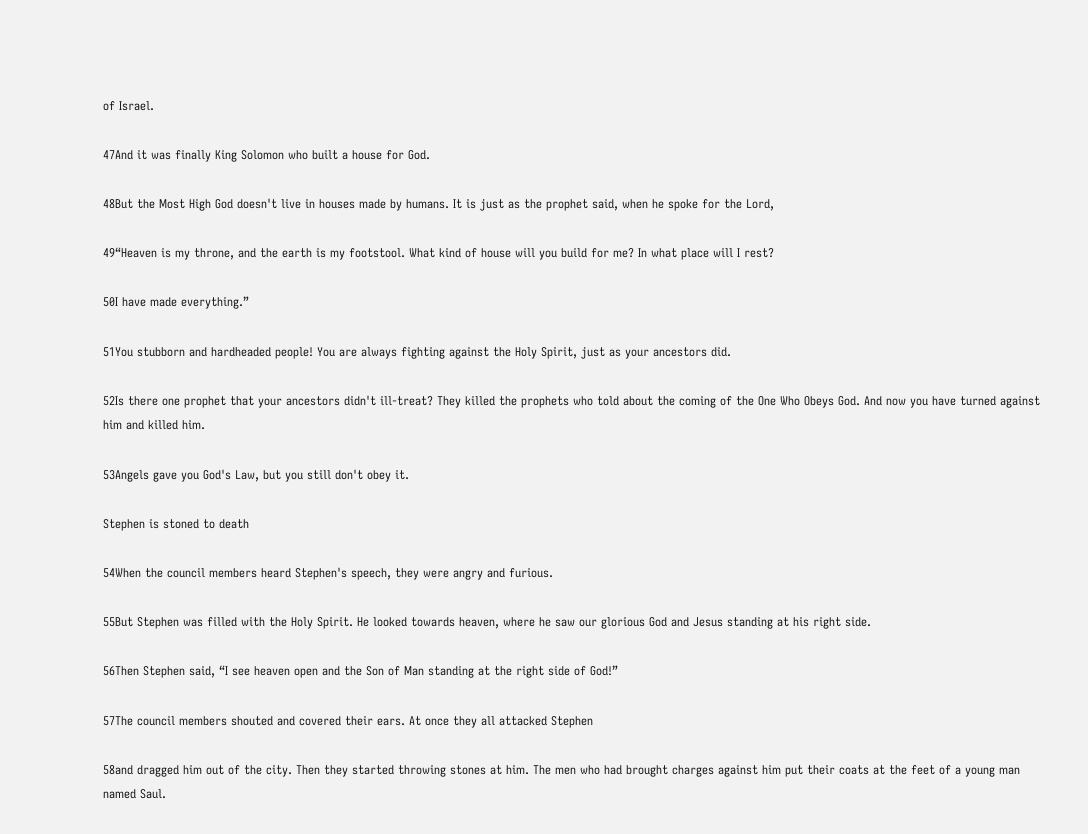of Israel.

47And it was finally King Solomon who built a house for God.

48But the Most High God doesn't live in houses made by humans. It is just as the prophet said, when he spoke for the Lord,

49“Heaven is my throne, and the earth is my footstool. What kind of house will you build for me? In what place will I rest?

50I have made everything.”

51You stubborn and hardheaded people! You are always fighting against the Holy Spirit, just as your ancestors did.

52Is there one prophet that your ancestors didn't ill-treat? They killed the prophets who told about the coming of the One Who Obeys God. And now you have turned against him and killed him.

53Angels gave you God's Law, but you still don't obey it.

Stephen is stoned to death

54When the council members heard Stephen's speech, they were angry and furious.

55But Stephen was filled with the Holy Spirit. He looked towards heaven, where he saw our glorious God and Jesus standing at his right side.

56Then Stephen said, “I see heaven open and the Son of Man standing at the right side of God!”

57The council members shouted and covered their ears. At once they all attacked Stephen

58and dragged him out of the city. Then they started throwing stones at him. The men who had brought charges against him put their coats at the feet of a young man named Saul.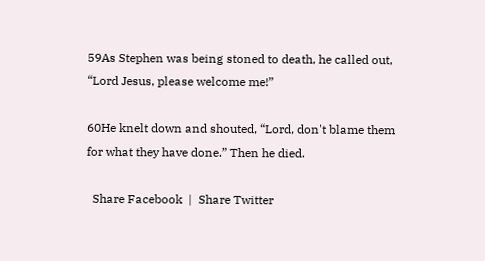59As Stephen was being stoned to death, he called out, “Lord Jesus, please welcome me!”

60He knelt down and shouted, “Lord, don't blame them for what they have done.” Then he died.

  Share Facebook  |  Share Twitter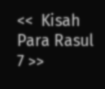<<  Kisah Para Rasul 7 >>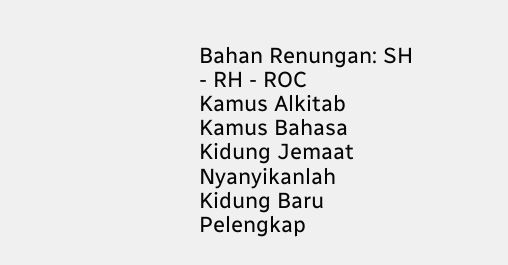Bahan Renungan: SH - RH - ROC
Kamus Alkitab
Kamus Bahasa
Kidung Jemaat
Nyanyikanlah Kidung Baru
Pelengkap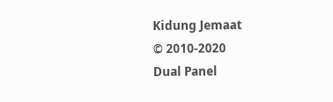Kidung Jemaat
© 2010-2020
Dual Panel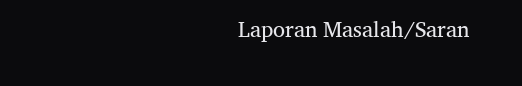Laporan Masalah/Saran